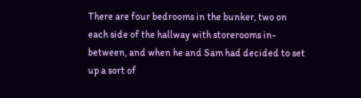There are four bedrooms in the bunker, two on each side of the hallway with storerooms in-between, and when he and Sam had decided to set up a sort of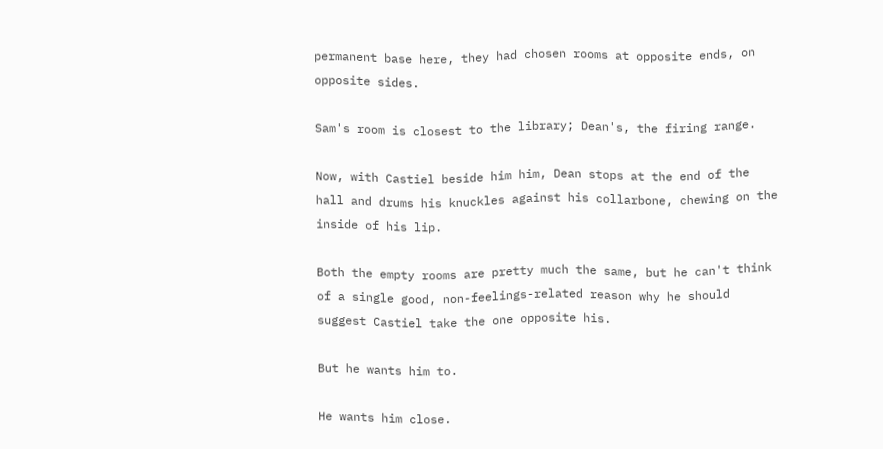permanent base here, they had chosen rooms at opposite ends, on opposite sides.

Sam's room is closest to the library; Dean's, the firing range.

Now, with Castiel beside him him, Dean stops at the end of the hall and drums his knuckles against his collarbone, chewing on the inside of his lip.

Both the empty rooms are pretty much the same, but he can't think of a single good, non-feelings-related reason why he should suggest Castiel take the one opposite his.

But he wants him to.

He wants him close.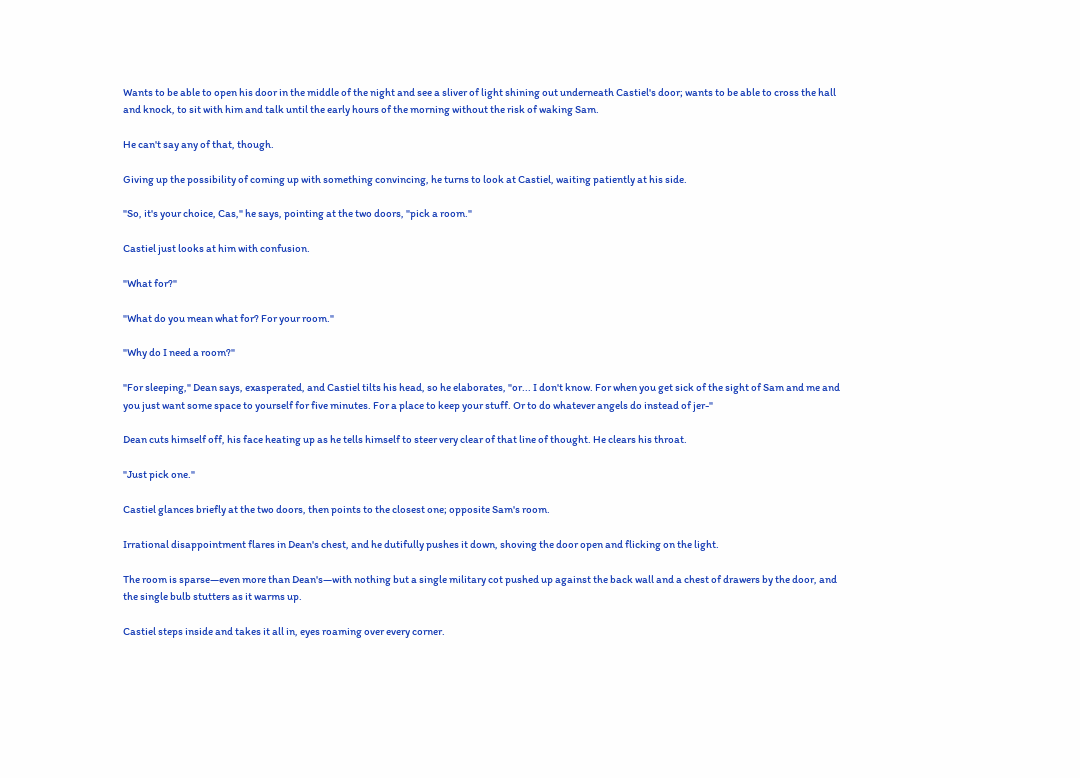Wants to be able to open his door in the middle of the night and see a sliver of light shining out underneath Castiel's door; wants to be able to cross the hall and knock, to sit with him and talk until the early hours of the morning without the risk of waking Sam.

He can't say any of that, though.

Giving up the possibility of coming up with something convincing, he turns to look at Castiel, waiting patiently at his side.

"So, it's your choice, Cas," he says, pointing at the two doors, "pick a room."

Castiel just looks at him with confusion.

"What for?"

"What do you mean what for? For your room."

"Why do I need a room?"

"For sleeping," Dean says, exasperated, and Castiel tilts his head, so he elaborates, "or... I don't know. For when you get sick of the sight of Sam and me and you just want some space to yourself for five minutes. For a place to keep your stuff. Or to do whatever angels do instead of jer-"

Dean cuts himself off, his face heating up as he tells himself to steer very clear of that line of thought. He clears his throat.

"Just pick one."

Castiel glances briefly at the two doors, then points to the closest one; opposite Sam's room.

Irrational disappointment flares in Dean's chest, and he dutifully pushes it down, shoving the door open and flicking on the light.

The room is sparse—even more than Dean's—with nothing but a single military cot pushed up against the back wall and a chest of drawers by the door, and the single bulb stutters as it warms up.

Castiel steps inside and takes it all in, eyes roaming over every corner.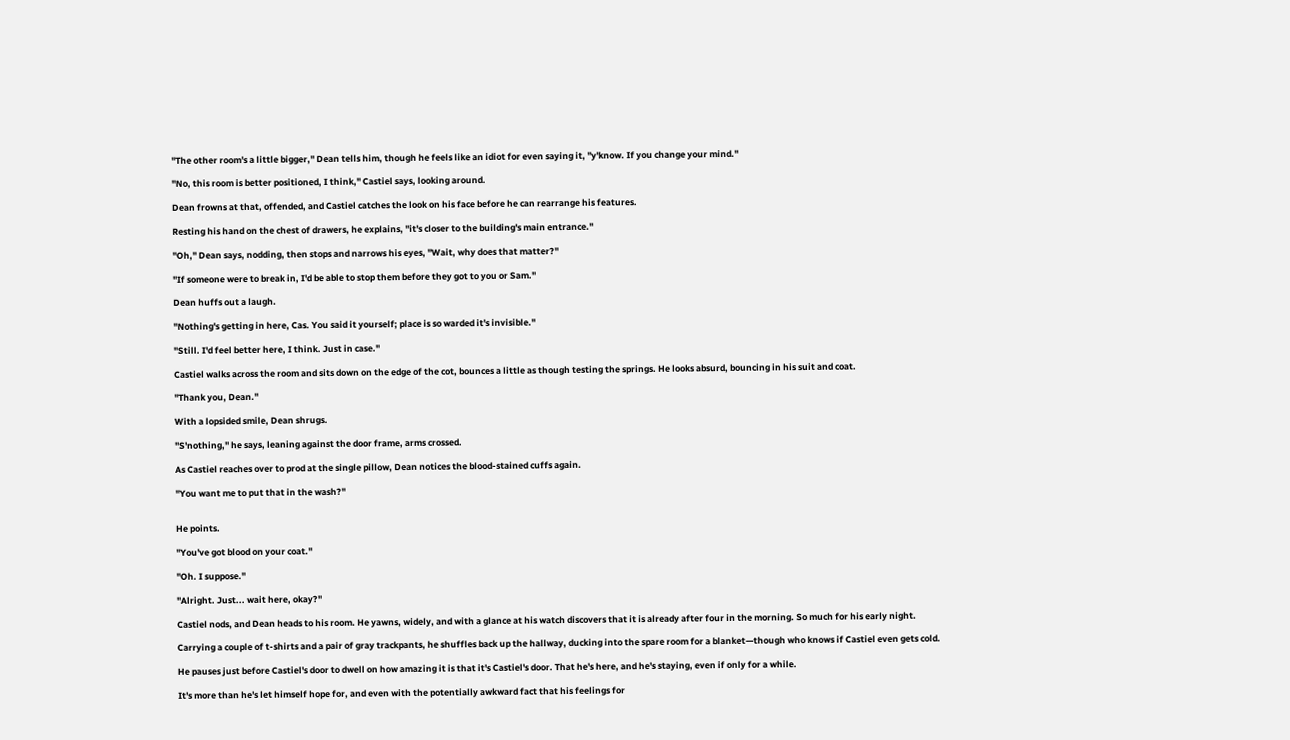"The other room's a little bigger," Dean tells him, though he feels like an idiot for even saying it, "y'know. If you change your mind."

"No, this room is better positioned, I think," Castiel says, looking around.

Dean frowns at that, offended, and Castiel catches the look on his face before he can rearrange his features.

Resting his hand on the chest of drawers, he explains, "it's closer to the building's main entrance."

"Oh," Dean says, nodding, then stops and narrows his eyes, "Wait, why does that matter?"

"If someone were to break in, I'd be able to stop them before they got to you or Sam."

Dean huffs out a laugh.

"Nothing's getting in here, Cas. You said it yourself; place is so warded it's invisible."

"Still. I'd feel better here, I think. Just in case."

Castiel walks across the room and sits down on the edge of the cot, bounces a little as though testing the springs. He looks absurd, bouncing in his suit and coat.

"Thank you, Dean."

With a lopsided smile, Dean shrugs.

"S'nothing," he says, leaning against the door frame, arms crossed.

As Castiel reaches over to prod at the single pillow, Dean notices the blood-stained cuffs again.

"You want me to put that in the wash?"


He points.

"You've got blood on your coat."

"Oh. I suppose."

"Alright. Just... wait here, okay?"

Castiel nods, and Dean heads to his room. He yawns, widely, and with a glance at his watch discovers that it is already after four in the morning. So much for his early night.

Carrying a couple of t-shirts and a pair of gray trackpants, he shuffles back up the hallway, ducking into the spare room for a blanket—though who knows if Castiel even gets cold.

He pauses just before Castiel's door to dwell on how amazing it is that it's Castiel's door. That he's here, and he's staying, even if only for a while.

It's more than he's let himself hope for, and even with the potentially awkward fact that his feelings for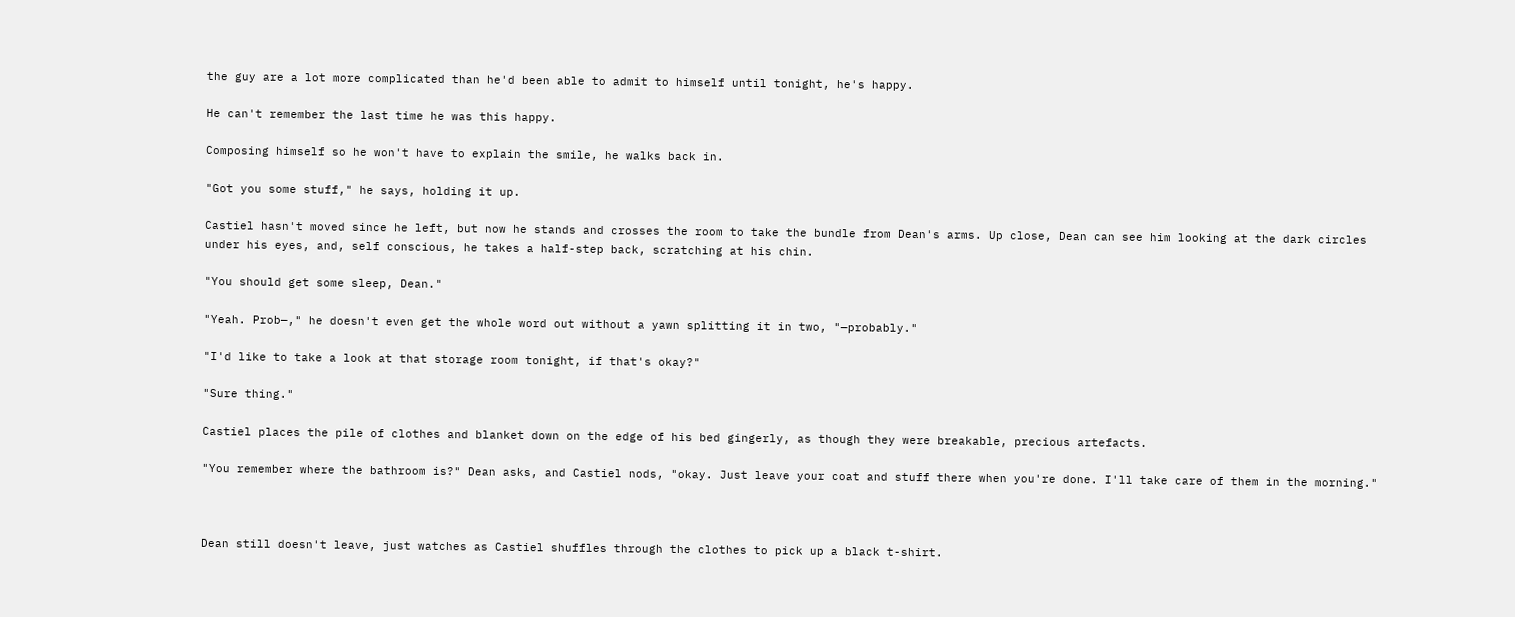the guy are a lot more complicated than he'd been able to admit to himself until tonight, he's happy.

He can't remember the last time he was this happy.

Composing himself so he won't have to explain the smile, he walks back in.

"Got you some stuff," he says, holding it up.

Castiel hasn't moved since he left, but now he stands and crosses the room to take the bundle from Dean's arms. Up close, Dean can see him looking at the dark circles under his eyes, and, self conscious, he takes a half-step back, scratching at his chin.

"You should get some sleep, Dean."

"Yeah. Prob—," he doesn't even get the whole word out without a yawn splitting it in two, "—probably."

"I'd like to take a look at that storage room tonight, if that's okay?"

"Sure thing."

Castiel places the pile of clothes and blanket down on the edge of his bed gingerly, as though they were breakable, precious artefacts.

"You remember where the bathroom is?" Dean asks, and Castiel nods, "okay. Just leave your coat and stuff there when you're done. I'll take care of them in the morning."



Dean still doesn't leave, just watches as Castiel shuffles through the clothes to pick up a black t-shirt.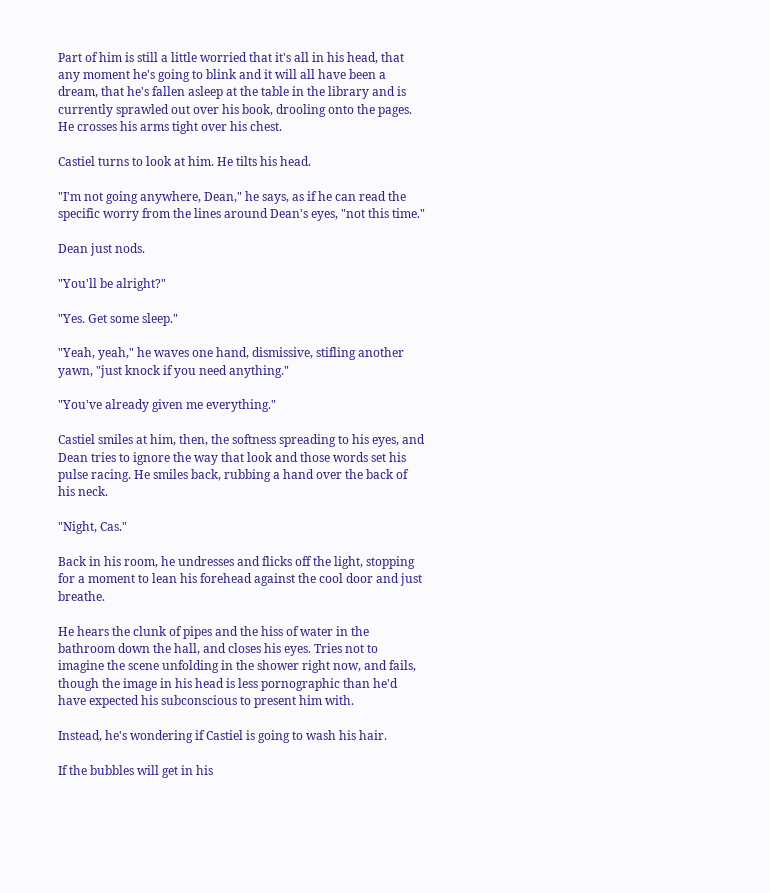Part of him is still a little worried that it's all in his head, that any moment he's going to blink and it will all have been a dream, that he's fallen asleep at the table in the library and is currently sprawled out over his book, drooling onto the pages. He crosses his arms tight over his chest.

Castiel turns to look at him. He tilts his head.

"I'm not going anywhere, Dean," he says, as if he can read the specific worry from the lines around Dean's eyes, "not this time."

Dean just nods.

"You'll be alright?"

"Yes. Get some sleep."

"Yeah, yeah," he waves one hand, dismissive, stifling another yawn, "just knock if you need anything."

"You've already given me everything."

Castiel smiles at him, then, the softness spreading to his eyes, and Dean tries to ignore the way that look and those words set his pulse racing. He smiles back, rubbing a hand over the back of his neck.

"Night, Cas."

Back in his room, he undresses and flicks off the light, stopping for a moment to lean his forehead against the cool door and just breathe.

He hears the clunk of pipes and the hiss of water in the bathroom down the hall, and closes his eyes. Tries not to imagine the scene unfolding in the shower right now, and fails, though the image in his head is less pornographic than he'd have expected his subconscious to present him with.

Instead, he's wondering if Castiel is going to wash his hair.

If the bubbles will get in his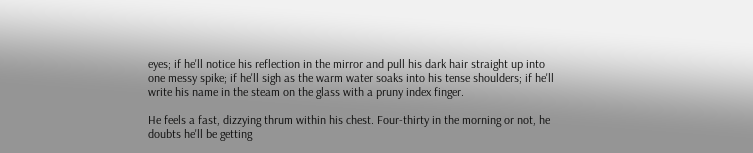eyes; if he'll notice his reflection in the mirror and pull his dark hair straight up into one messy spike; if he'll sigh as the warm water soaks into his tense shoulders; if he'll write his name in the steam on the glass with a pruny index finger.

He feels a fast, dizzying thrum within his chest. Four-thirty in the morning or not, he doubts he'll be getting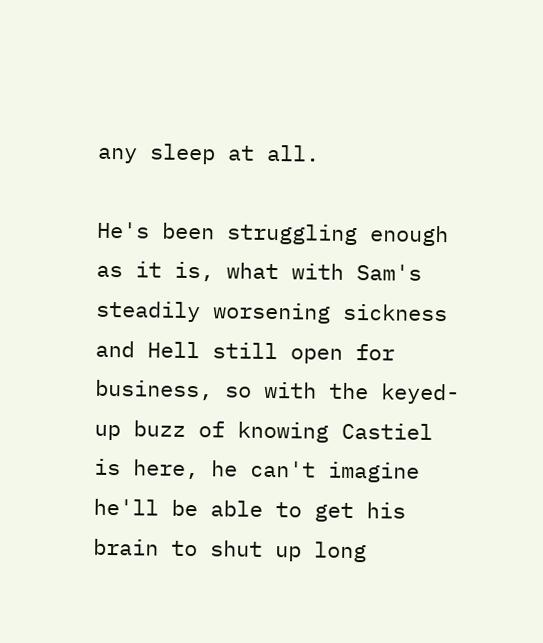any sleep at all.

He's been struggling enough as it is, what with Sam's steadily worsening sickness and Hell still open for business, so with the keyed-up buzz of knowing Castiel is here, he can't imagine he'll be able to get his brain to shut up long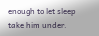enough to let sleep take him under.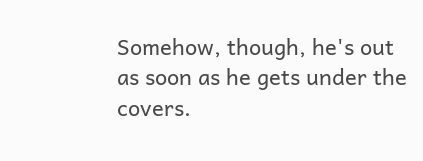Somehow, though, he's out as soon as he gets under the covers.